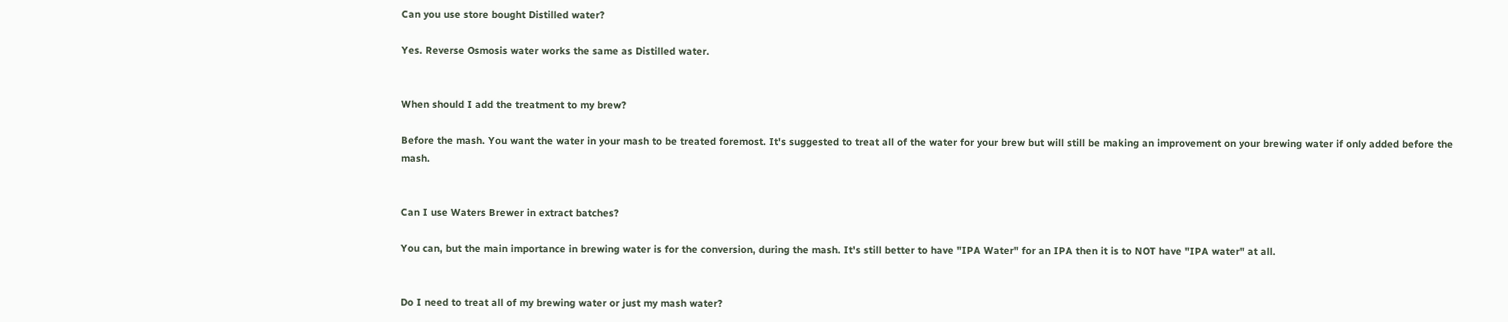Can you use store bought Distilled water?

Yes. Reverse Osmosis water works the same as Distilled water.


When should I add the treatment to my brew?

Before the mash. You want the water in your mash to be treated foremost. It's suggested to treat all of the water for your brew but will still be making an improvement on your brewing water if only added before the mash.


Can I use Waters Brewer in extract batches?

You can, but the main importance in brewing water is for the conversion, during the mash. It's still better to have "IPA Water" for an IPA then it is to NOT have "IPA water" at all.


Do I need to treat all of my brewing water or just my mash water?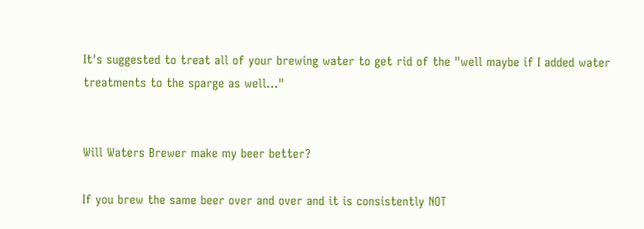It's suggested to treat all of your brewing water to get rid of the "well maybe if I added water treatments to the sparge as well..."


Will Waters Brewer make my beer better?

If you brew the same beer over and over and it is consistently NOT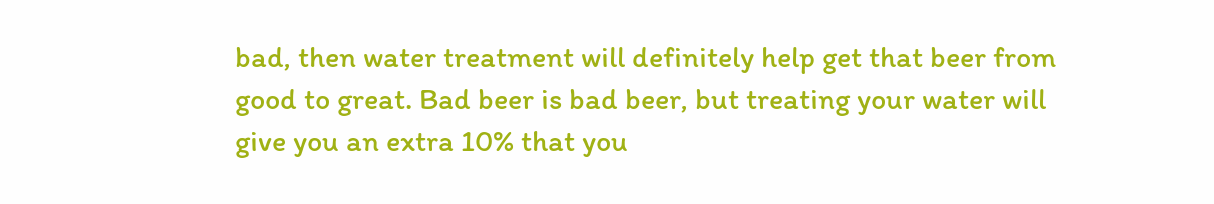bad, then water treatment will definitely help get that beer from good to great. Bad beer is bad beer, but treating your water will give you an extra 10% that you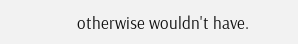otherwise wouldn't have.